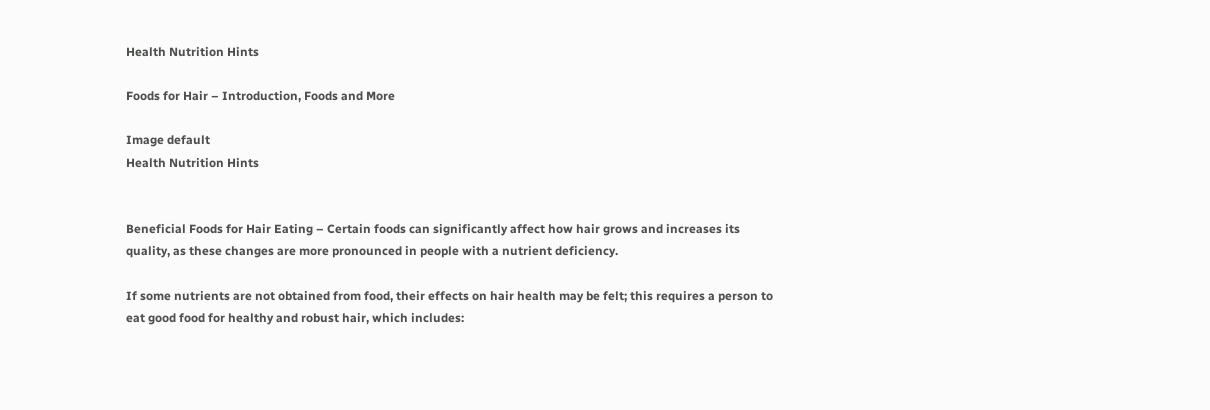Health Nutrition Hints

Foods for Hair – Introduction, Foods and More

Image default
Health Nutrition Hints


Beneficial Foods for Hair Eating – Certain foods can significantly affect how hair grows and increases its quality, as these changes are more pronounced in people with a nutrient deficiency.

If some nutrients are not obtained from food, their effects on hair health may be felt; this requires a person to eat good food for healthy and robust hair, which includes: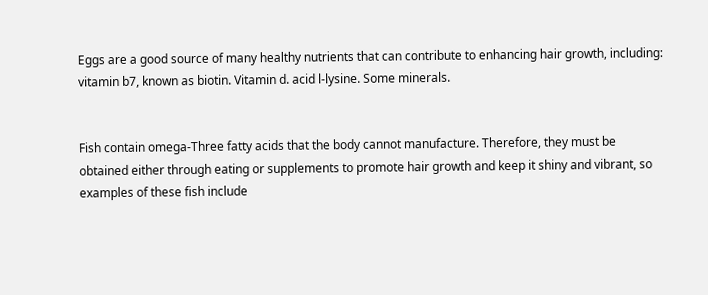Eggs are a good source of many healthy nutrients that can contribute to enhancing hair growth, including:
vitamin b7, known as biotin. Vitamin d. acid l-lysine. Some minerals.


Fish contain omega-Three fatty acids that the body cannot manufacture. Therefore, they must be obtained either through eating or supplements to promote hair growth and keep it shiny and vibrant, so examples of these fish include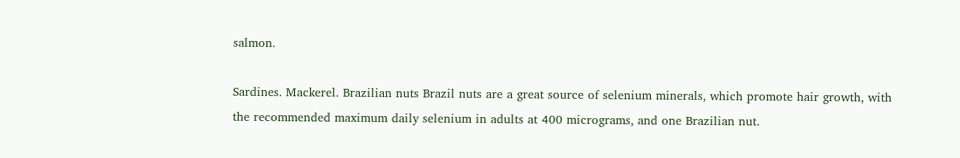salmon.

Sardines. Mackerel. Brazilian nuts Brazil nuts are a great source of selenium minerals, which promote hair growth, with the recommended maximum daily selenium in adults at 400 micrograms, and one Brazilian nut.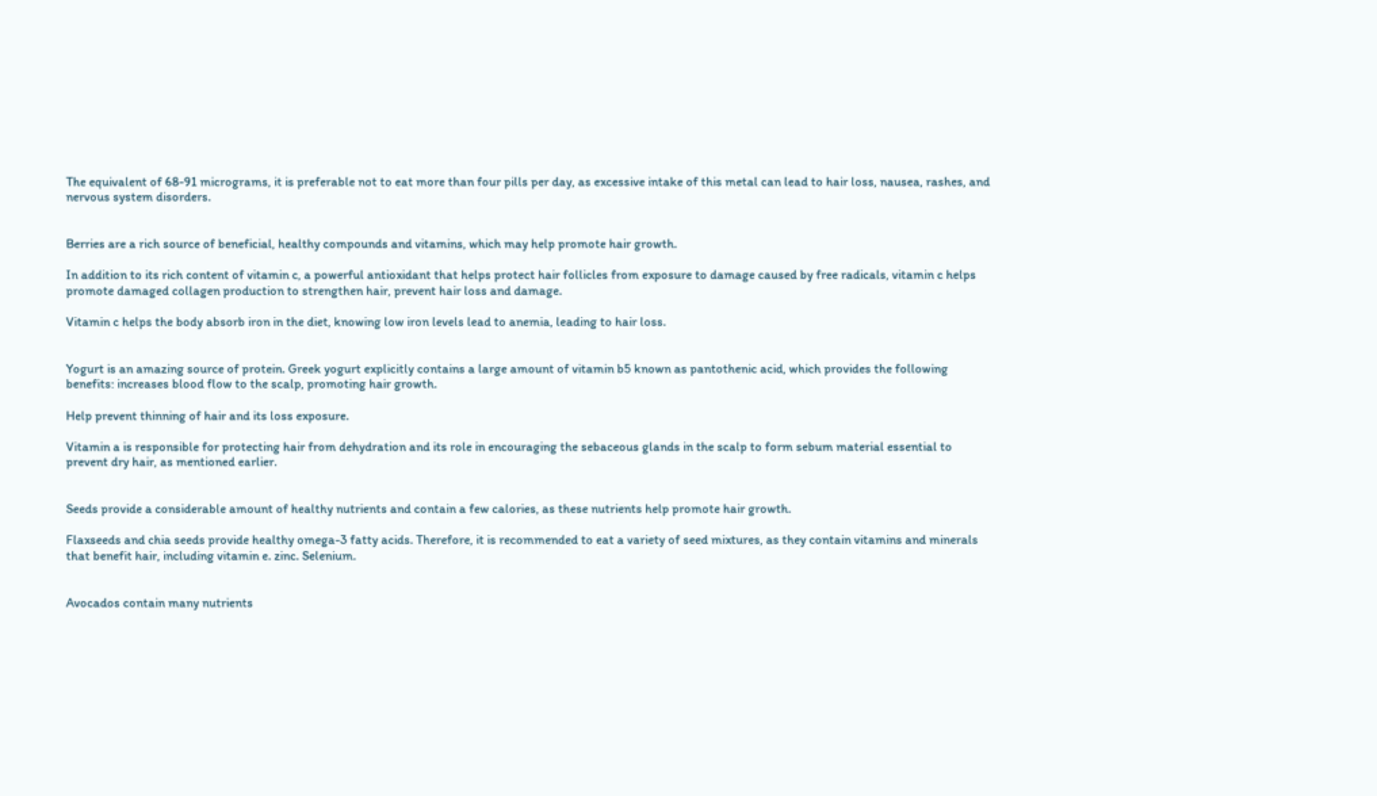The equivalent of 68-91 micrograms, it is preferable not to eat more than four pills per day, as excessive intake of this metal can lead to hair loss, nausea, rashes, and nervous system disorders.


Berries are a rich source of beneficial, healthy compounds and vitamins, which may help promote hair growth.

In addition to its rich content of vitamin c, a powerful antioxidant that helps protect hair follicles from exposure to damage caused by free radicals, vitamin c helps promote damaged collagen production to strengthen hair, prevent hair loss and damage.

Vitamin c helps the body absorb iron in the diet, knowing low iron levels lead to anemia, leading to hair loss.


Yogurt is an amazing source of protein. Greek yogurt explicitly contains a large amount of vitamin b5 known as pantothenic acid, which provides the following benefits: increases blood flow to the scalp, promoting hair growth.

Help prevent thinning of hair and its loss exposure.

Vitamin a is responsible for protecting hair from dehydration and its role in encouraging the sebaceous glands in the scalp to form sebum material essential to prevent dry hair, as mentioned earlier.


Seeds provide a considerable amount of healthy nutrients and contain a few calories, as these nutrients help promote hair growth.

Flaxseeds and chia seeds provide healthy omega-3 fatty acids. Therefore, it is recommended to eat a variety of seed mixtures, as they contain vitamins and minerals that benefit hair, including vitamin e. zinc. Selenium.


Avocados contain many nutrients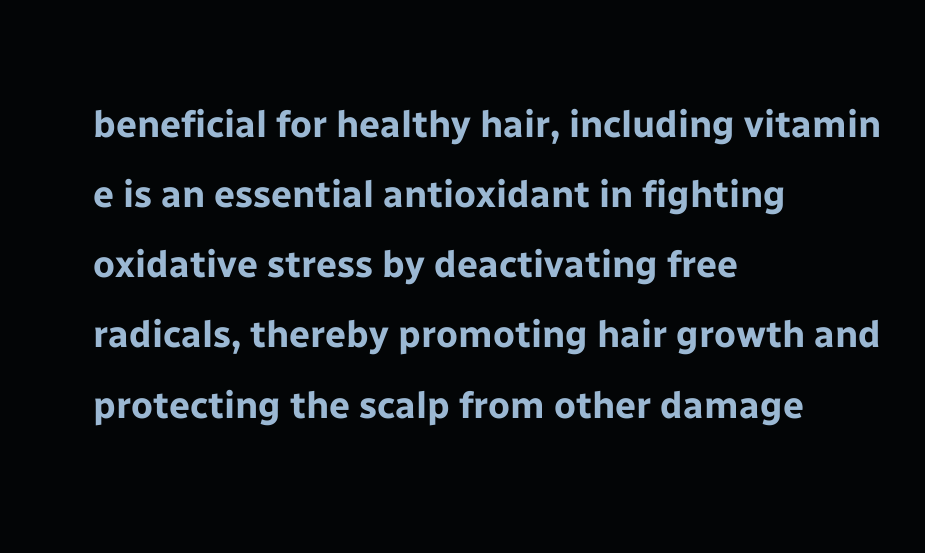beneficial for healthy hair, including vitamin e is an essential antioxidant in fighting oxidative stress by deactivating free radicals, thereby promoting hair growth and protecting the scalp from other damage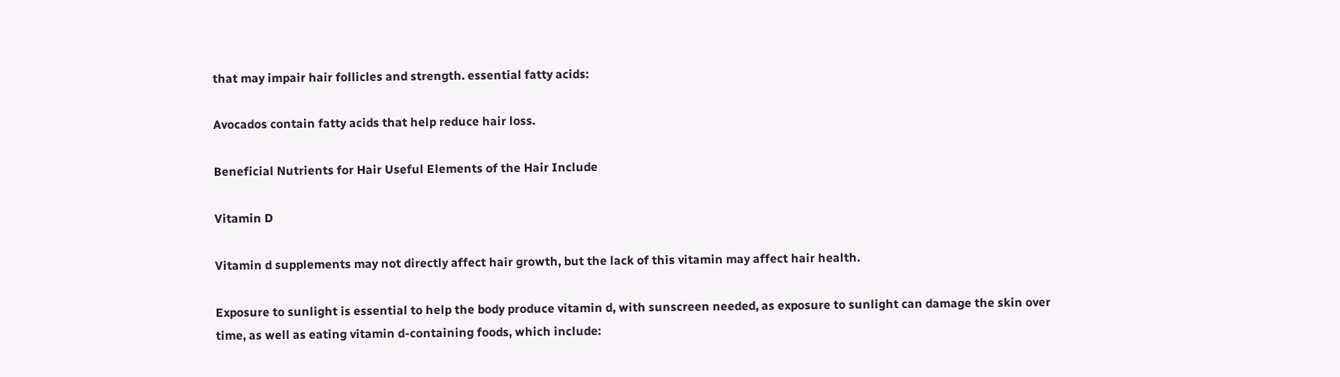that may impair hair follicles and strength. essential fatty acids:

Avocados contain fatty acids that help reduce hair loss.

Beneficial Nutrients for Hair Useful Elements of the Hair Include

Vitamin D

Vitamin d supplements may not directly affect hair growth, but the lack of this vitamin may affect hair health.

Exposure to sunlight is essential to help the body produce vitamin d, with sunscreen needed, as exposure to sunlight can damage the skin over time, as well as eating vitamin d-containing foods, which include: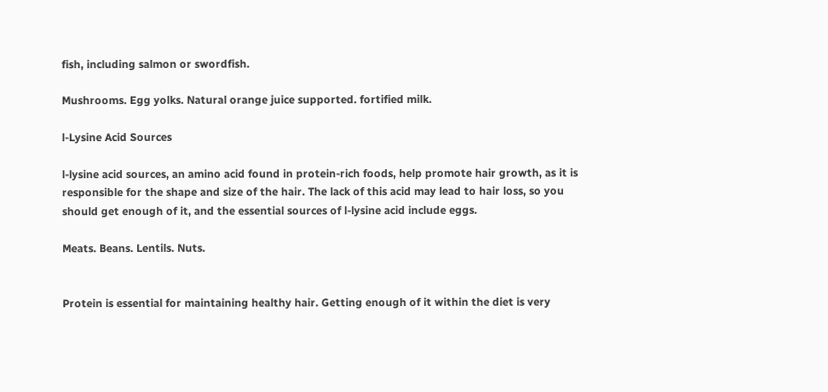fish, including salmon or swordfish.

Mushrooms. Egg yolks. Natural orange juice supported. fortified milk.

l-Lysine Acid Sources

l-lysine acid sources, an amino acid found in protein-rich foods, help promote hair growth, as it is responsible for the shape and size of the hair. The lack of this acid may lead to hair loss, so you should get enough of it, and the essential sources of l-lysine acid include eggs.

Meats. Beans. Lentils. Nuts.


Protein is essential for maintaining healthy hair. Getting enough of it within the diet is very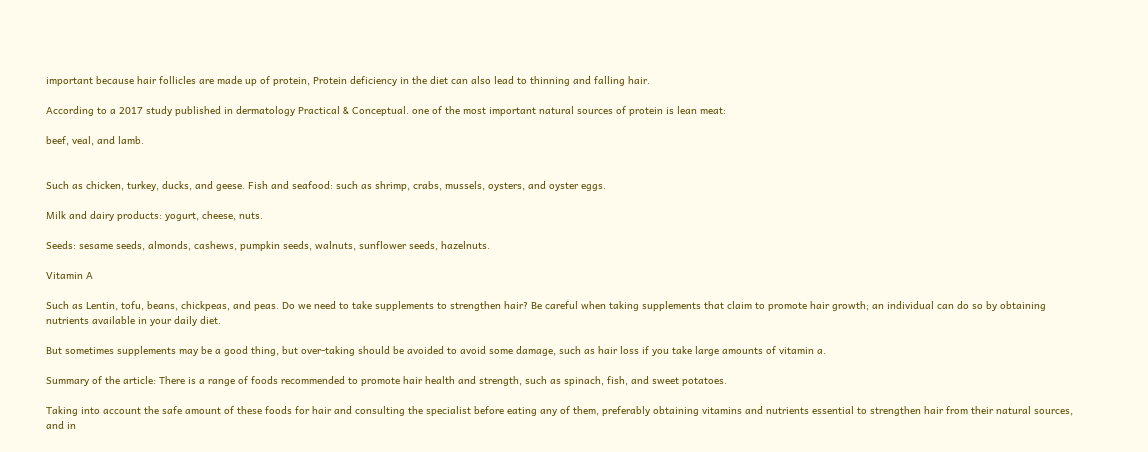important because hair follicles are made up of protein, Protein deficiency in the diet can also lead to thinning and falling hair.

According to a 2017 study published in dermatology Practical & Conceptual. one of the most important natural sources of protein is lean meat:

beef, veal, and lamb.


Such as chicken, turkey, ducks, and geese. Fish and seafood: such as shrimp, crabs, mussels, oysters, and oyster eggs.

Milk and dairy products: yogurt, cheese, nuts.

Seeds: sesame seeds, almonds, cashews, pumpkin seeds, walnuts, sunflower seeds, hazelnuts.

Vitamin A

Such as Lentin, tofu, beans, chickpeas, and peas. Do we need to take supplements to strengthen hair? Be careful when taking supplements that claim to promote hair growth; an individual can do so by obtaining nutrients available in your daily diet.

But sometimes supplements may be a good thing, but over-taking should be avoided to avoid some damage, such as hair loss if you take large amounts of vitamin a.

Summary of the article: There is a range of foods recommended to promote hair health and strength, such as spinach, fish, and sweet potatoes.

Taking into account the safe amount of these foods for hair and consulting the specialist before eating any of them, preferably obtaining vitamins and nutrients essential to strengthen hair from their natural sources, and in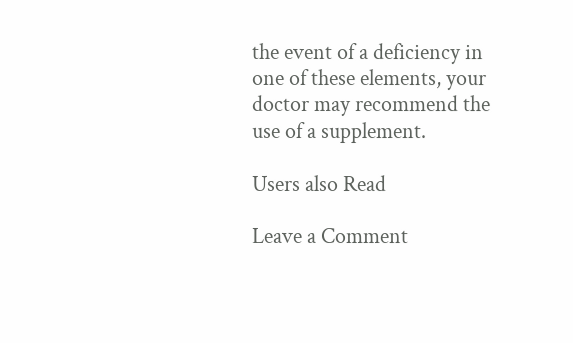the event of a deficiency in one of these elements, your doctor may recommend the use of a supplement.

Users also Read

Leave a Comment